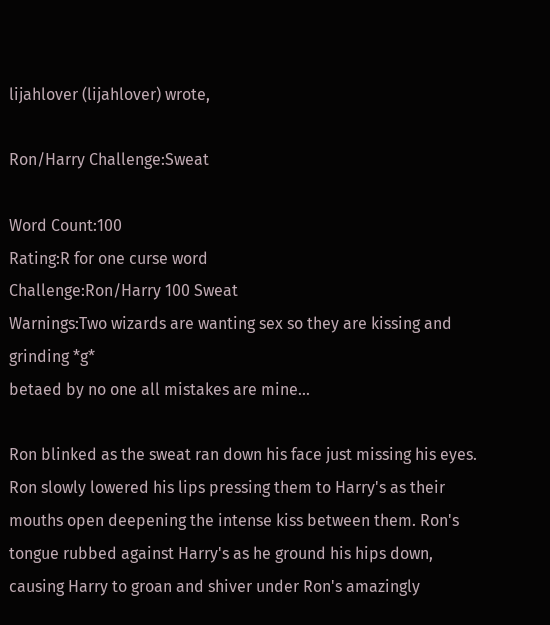lijahlover (lijahlover) wrote,

Ron/Harry Challenge:Sweat

Word Count:100
Rating:R for one curse word
Challenge:Ron/Harry 100 Sweat
Warnings:Two wizards are wanting sex so they are kissing and grinding *g*
betaed by no one all mistakes are mine...

Ron blinked as the sweat ran down his face just missing his eyes. Ron slowly lowered his lips pressing them to Harry's as their mouths open deepening the intense kiss between them. Ron's tongue rubbed against Harry's as he ground his hips down, causing Harry to groan and shiver under Ron's amazingly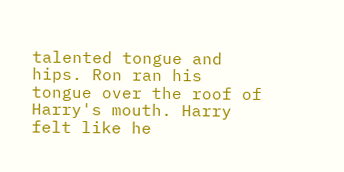talented tongue and hips. Ron ran his tongue over the roof of Harry's mouth. Harry felt like he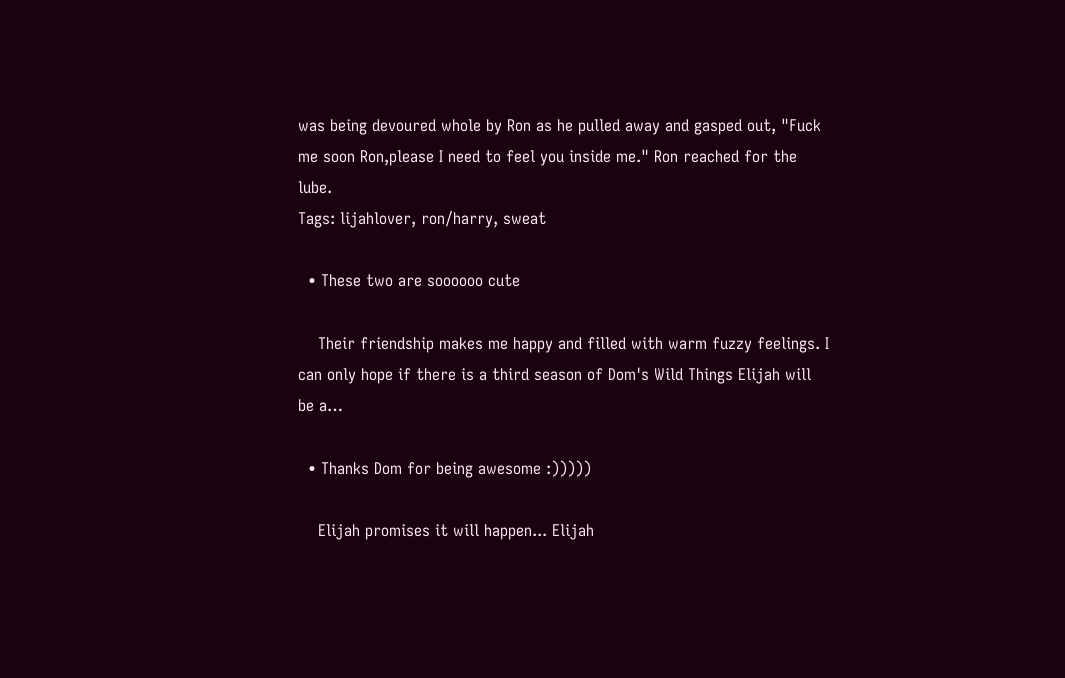was being devoured whole by Ron as he pulled away and gasped out, "Fuck me soon Ron,please I need to feel you inside me." Ron reached for the lube.
Tags: lijahlover, ron/harry, sweat

  • These two are soooooo cute

    Their friendship makes me happy and filled with warm fuzzy feelings. I can only hope if there is a third season of Dom's Wild Things Elijah will be a…

  • Thanks Dom for being awesome :)))))

    Elijah promises it will happen... Elijah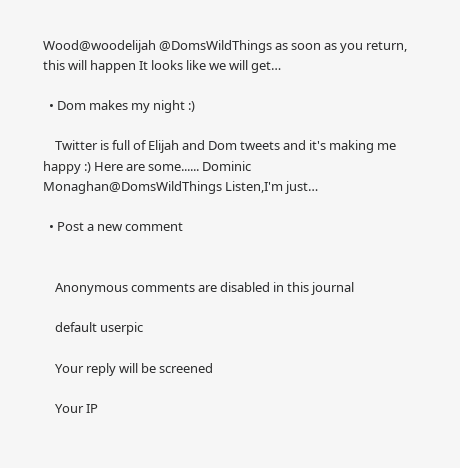Wood@woodelijah @DomsWildThings as soon as you return, this will happen It looks like we will get…

  • Dom makes my night :)

    Twitter is full of Elijah and Dom tweets and it's making me happy :) Here are some...... Dominic Monaghan@DomsWildThings Listen,I'm just…

  • Post a new comment


    Anonymous comments are disabled in this journal

    default userpic

    Your reply will be screened

    Your IP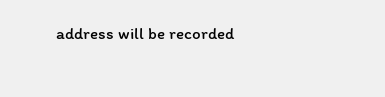address will be recorded